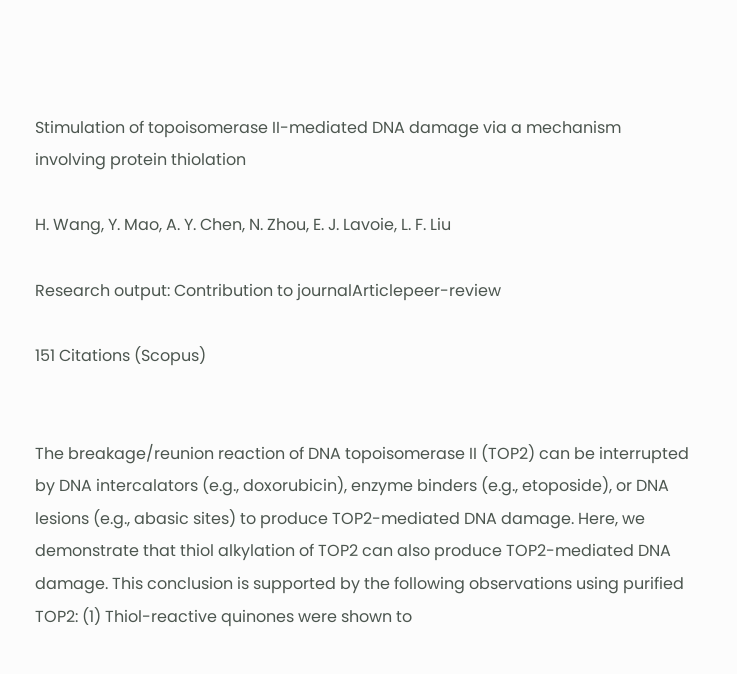Stimulation of topoisomerase II-mediated DNA damage via a mechanism involving protein thiolation

H. Wang, Y. Mao, A. Y. Chen, N. Zhou, E. J. Lavoie, L. F. Liu

Research output: Contribution to journalArticlepeer-review

151 Citations (Scopus)


The breakage/reunion reaction of DNA topoisomerase II (TOP2) can be interrupted by DNA intercalators (e.g., doxorubicin), enzyme binders (e.g., etoposide), or DNA lesions (e.g., abasic sites) to produce TOP2-mediated DNA damage. Here, we demonstrate that thiol alkylation of TOP2 can also produce TOP2-mediated DNA damage. This conclusion is supported by the following observations using purified TOP2: (1) Thiol-reactive quinones were shown to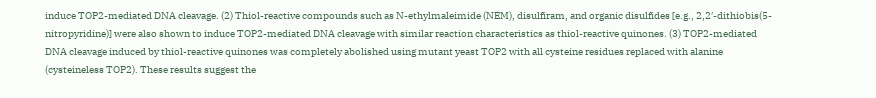induce TOP2-mediated DNA cleavage. (2) Thiol-reactive compounds such as N-ethylmaleimide (NEM), disulfiram, and organic disulfides [e.g., 2,2′-dithiobis(5-nitropyridine)] were also shown to induce TOP2-mediated DNA cleavage with similar reaction characteristics as thiol-reactive quinones. (3) TOP2-mediated DNA cleavage induced by thiol-reactive quinones was completely abolished using mutant yeast TOP2 with all cysteine residues replaced with alanine (cysteineless TOP2). These results suggest the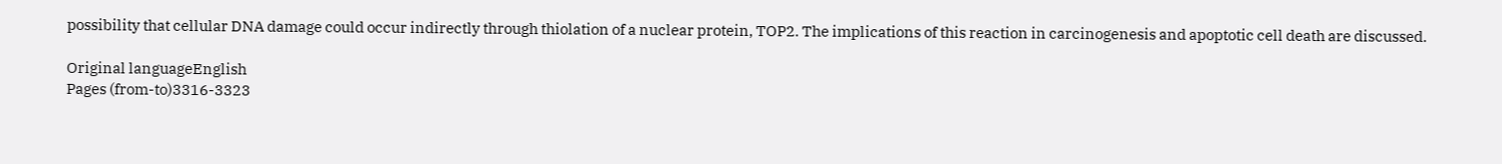possibility that cellular DNA damage could occur indirectly through thiolation of a nuclear protein, TOP2. The implications of this reaction in carcinogenesis and apoptotic cell death are discussed.

Original languageEnglish
Pages (from-to)3316-3323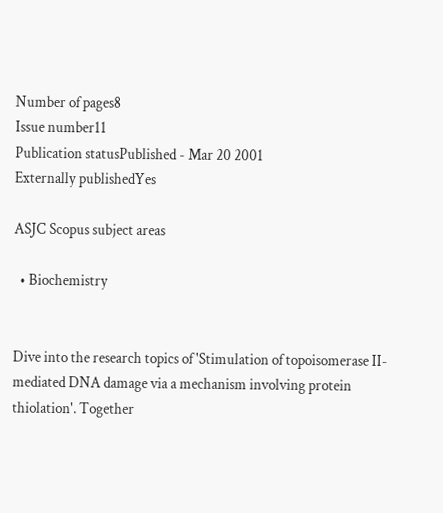Number of pages8
Issue number11
Publication statusPublished - Mar 20 2001
Externally publishedYes

ASJC Scopus subject areas

  • Biochemistry


Dive into the research topics of 'Stimulation of topoisomerase II-mediated DNA damage via a mechanism involving protein thiolation'. Together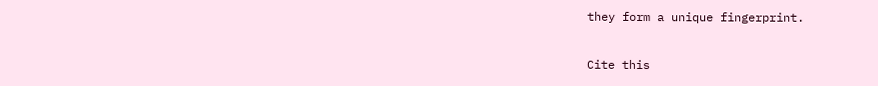they form a unique fingerprint.

Cite this